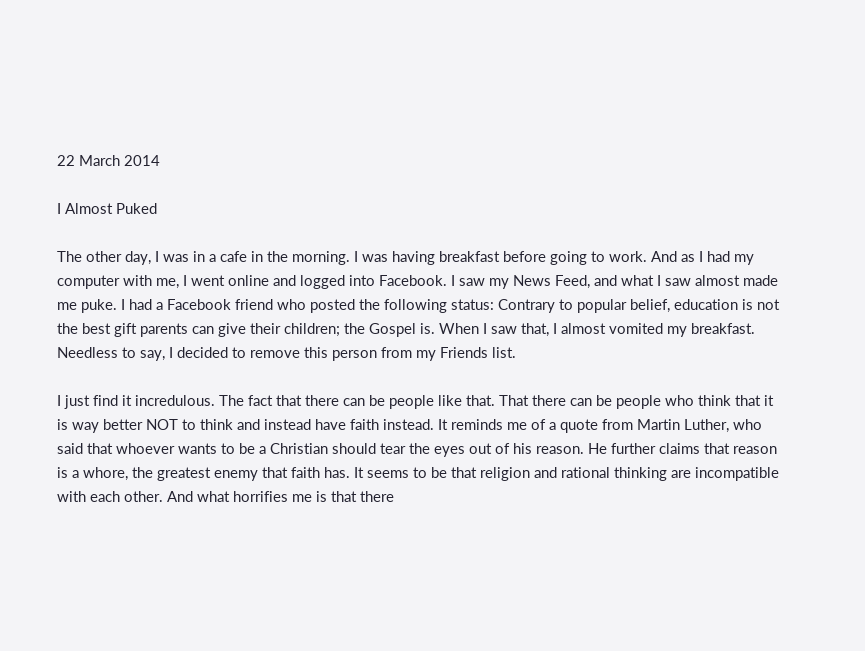22 March 2014

I Almost Puked

The other day, I was in a cafe in the morning. I was having breakfast before going to work. And as I had my computer with me, I went online and logged into Facebook. I saw my News Feed, and what I saw almost made me puke. I had a Facebook friend who posted the following status: Contrary to popular belief, education is not the best gift parents can give their children; the Gospel is. When I saw that, I almost vomited my breakfast. Needless to say, I decided to remove this person from my Friends list.

I just find it incredulous. The fact that there can be people like that. That there can be people who think that it is way better NOT to think and instead have faith instead. It reminds me of a quote from Martin Luther, who said that whoever wants to be a Christian should tear the eyes out of his reason. He further claims that reason is a whore, the greatest enemy that faith has. It seems to be that religion and rational thinking are incompatible with each other. And what horrifies me is that there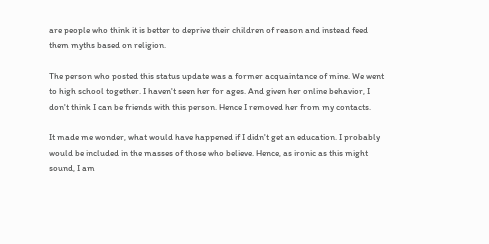are people who think it is better to deprive their children of reason and instead feed them myths based on religion.

The person who posted this status update was a former acquaintance of mine. We went to high school together. I haven't seen her for ages. And given her online behavior, I don't think I can be friends with this person. Hence I removed her from my contacts.

It made me wonder, what would have happened if I didn't get an education. I probably would be included in the masses of those who believe. Hence, as ironic as this might sound, I am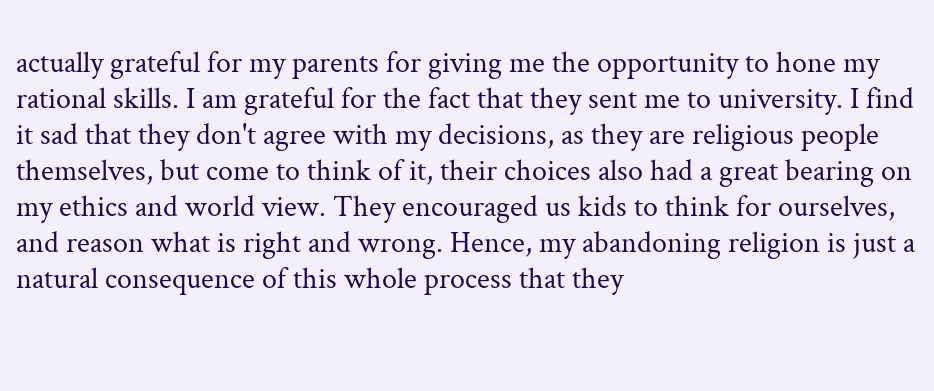actually grateful for my parents for giving me the opportunity to hone my rational skills. I am grateful for the fact that they sent me to university. I find it sad that they don't agree with my decisions, as they are religious people themselves, but come to think of it, their choices also had a great bearing on my ethics and world view. They encouraged us kids to think for ourselves, and reason what is right and wrong. Hence, my abandoning religion is just a natural consequence of this whole process that they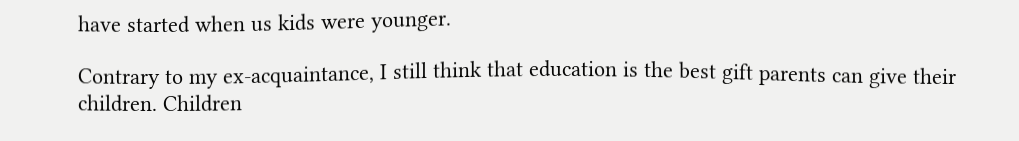have started when us kids were younger.

Contrary to my ex-acquaintance, I still think that education is the best gift parents can give their children. Children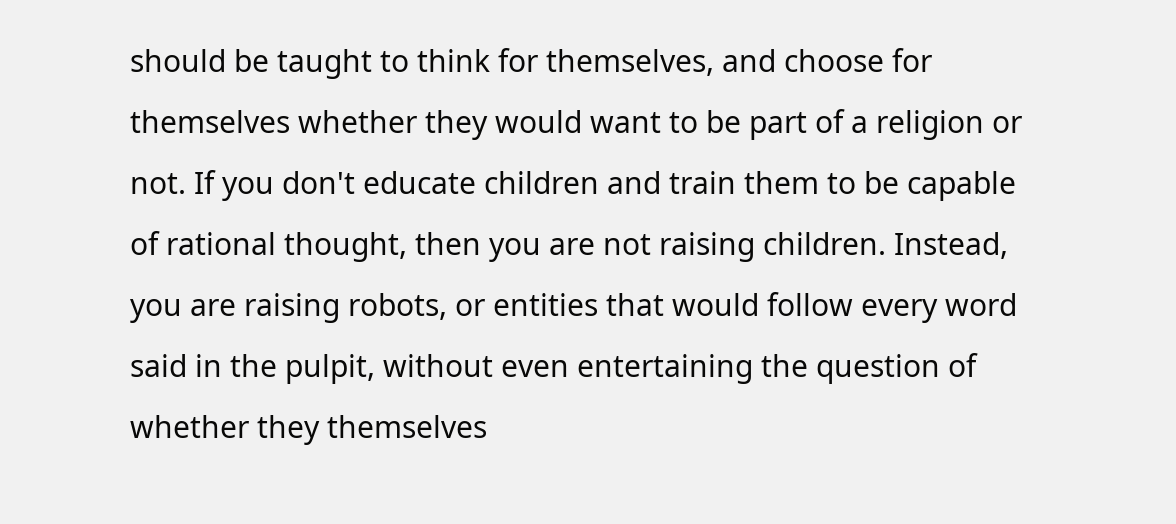should be taught to think for themselves, and choose for themselves whether they would want to be part of a religion or not. If you don't educate children and train them to be capable of rational thought, then you are not raising children. Instead, you are raising robots, or entities that would follow every word said in the pulpit, without even entertaining the question of whether they themselves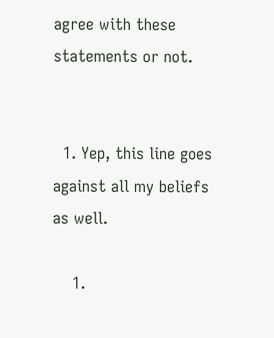agree with these statements or not.


  1. Yep, this line goes against all my beliefs as well.

    1.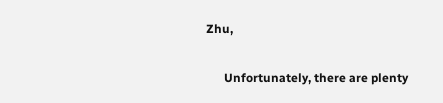Zhu,

      Unfortunately, there are plenty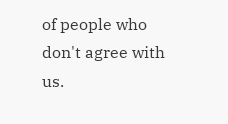of people who don't agree with us.